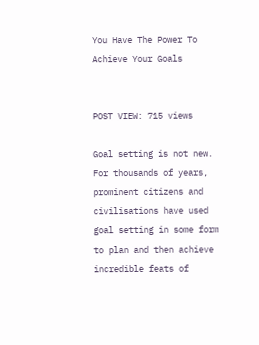You Have The Power To Achieve Your Goals


POST VIEW: 715 views

Goal setting is not new. For thousands of years, prominent citizens and civilisations have used goal setting in some form to plan and then achieve incredible feats of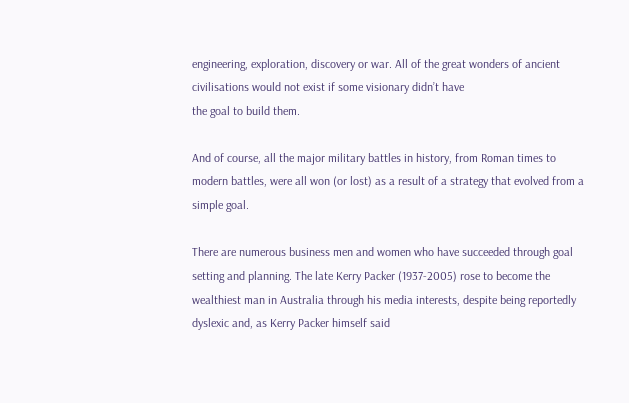engineering, exploration, discovery or war. All of the great wonders of ancient civilisations would not exist if some visionary didn’t have
the goal to build them.

And of course, all the major military battles in history, from Roman times to modern battles, were all won (or lost) as a result of a strategy that evolved from a simple goal.

There are numerous business men and women who have succeeded through goal setting and planning. The late Kerry Packer (1937-2005) rose to become the wealthiest man in Australia through his media interests, despite being reportedly dyslexic and, as Kerry Packer himself said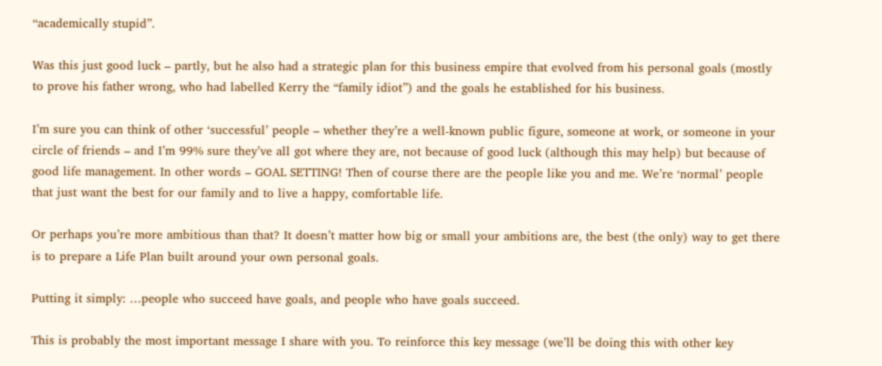“academically stupid”.

Was this just good luck – partly, but he also had a strategic plan for this business empire that evolved from his personal goals (mostly to prove his father wrong, who had labelled Kerry the “family idiot”) and the goals he established for his business.

I’m sure you can think of other ‘successful’ people – whether they’re a well-known public figure, someone at work, or someone in your circle of friends – and I’m 99% sure they’ve all got where they are, not because of good luck (although this may help) but because of good life management. In other words – GOAL SETTING! Then of course there are the people like you and me. We’re ‘normal’ people that just want the best for our family and to live a happy, comfortable life.

Or perhaps you’re more ambitious than that? It doesn’t matter how big or small your ambitions are, the best (the only) way to get there is to prepare a Life Plan built around your own personal goals.

Putting it simply: …people who succeed have goals, and people who have goals succeed.

This is probably the most important message I share with you. To reinforce this key message (we’ll be doing this with other key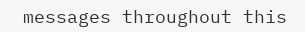messages throughout this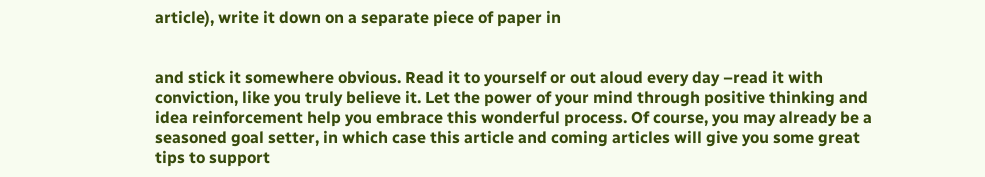article), write it down on a separate piece of paper in


and stick it somewhere obvious. Read it to yourself or out aloud every day –read it with conviction, like you truly believe it. Let the power of your mind through positive thinking and idea reinforcement help you embrace this wonderful process. Of course, you may already be a seasoned goal setter, in which case this article and coming articles will give you some great tips to support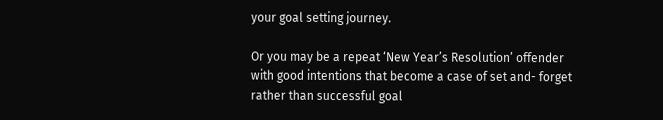your goal setting journey.

Or you may be a repeat ‘New Year’s Resolution’ offender with good intentions that become a case of set and- forget rather than successful goal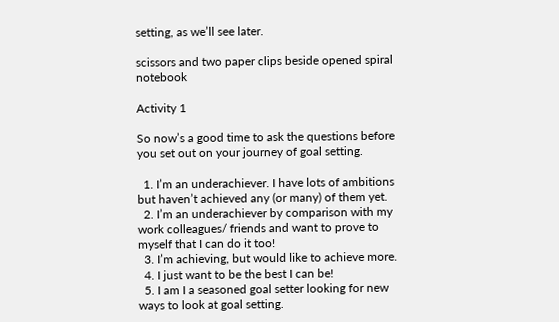setting, as we’ll see later.

scissors and two paper clips beside opened spiral notebook

Activity 1

So now’s a good time to ask the questions before you set out on your journey of goal setting.

  1. I’m an underachiever. I have lots of ambitions but haven’t achieved any (or many) of them yet.
  2. I’m an underachiever by comparison with my work colleagues/ friends and want to prove to myself that I can do it too!
  3. I’m achieving, but would like to achieve more.
  4. I just want to be the best I can be!
  5. I am I a seasoned goal setter looking for new ways to look at goal setting.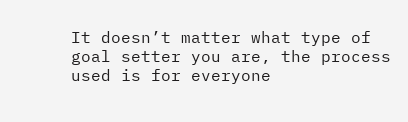It doesn’t matter what type of goal setter you are, the process used is for everyone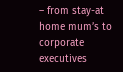– from stay-at home mum’s to corporate executives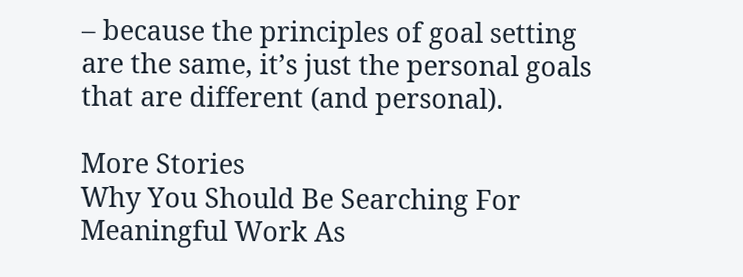– because the principles of goal setting are the same, it’s just the personal goals that are different (and personal).

More Stories
Why You Should Be Searching For Meaningful Work As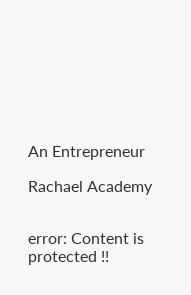An Entrepreneur

Rachael Academy


error: Content is protected !!